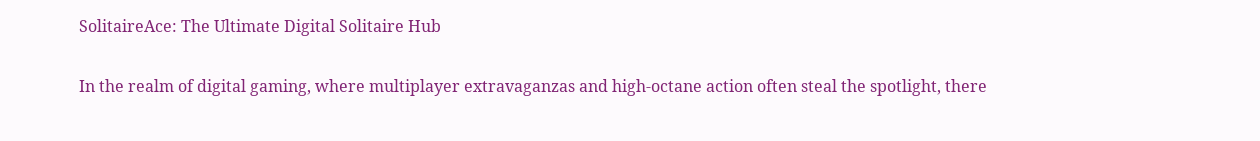SolitaireAce: The Ultimate Digital Solitaire Hub

In the realm of digital gaming, where multiplayer extravaganzas and high-octane action often steal the spotlight, there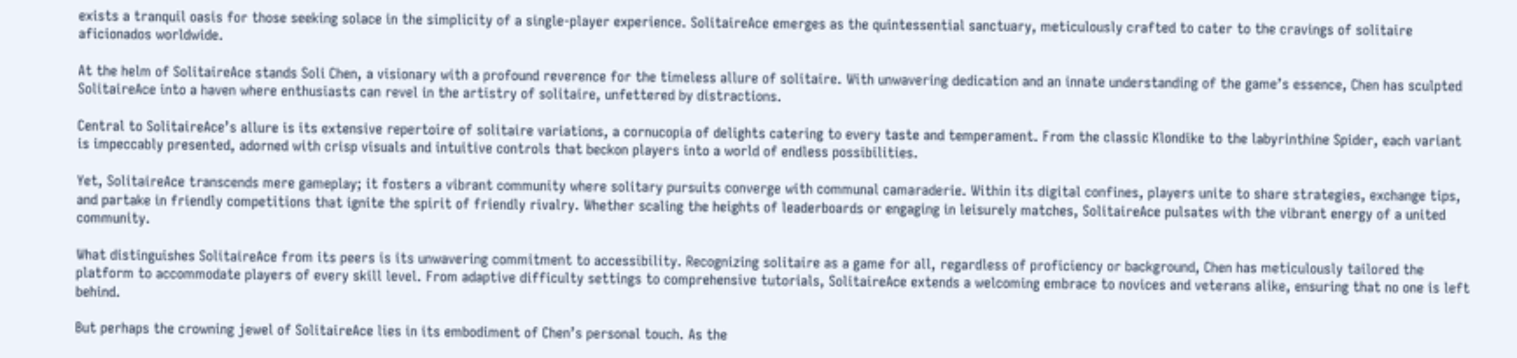exists a tranquil oasis for those seeking solace in the simplicity of a single-player experience. SolitaireAce emerges as the quintessential sanctuary, meticulously crafted to cater to the cravings of solitaire aficionados worldwide.

At the helm of SolitaireAce stands Soli Chen, a visionary with a profound reverence for the timeless allure of solitaire. With unwavering dedication and an innate understanding of the game’s essence, Chen has sculpted SolitaireAce into a haven where enthusiasts can revel in the artistry of solitaire, unfettered by distractions.

Central to SolitaireAce’s allure is its extensive repertoire of solitaire variations, a cornucopia of delights catering to every taste and temperament. From the classic Klondike to the labyrinthine Spider, each variant is impeccably presented, adorned with crisp visuals and intuitive controls that beckon players into a world of endless possibilities.

Yet, SolitaireAce transcends mere gameplay; it fosters a vibrant community where solitary pursuits converge with communal camaraderie. Within its digital confines, players unite to share strategies, exchange tips, and partake in friendly competitions that ignite the spirit of friendly rivalry. Whether scaling the heights of leaderboards or engaging in leisurely matches, SolitaireAce pulsates with the vibrant energy of a united community.

What distinguishes SolitaireAce from its peers is its unwavering commitment to accessibility. Recognizing solitaire as a game for all, regardless of proficiency or background, Chen has meticulously tailored the platform to accommodate players of every skill level. From adaptive difficulty settings to comprehensive tutorials, SolitaireAce extends a welcoming embrace to novices and veterans alike, ensuring that no one is left behind.

But perhaps the crowning jewel of SolitaireAce lies in its embodiment of Chen’s personal touch. As the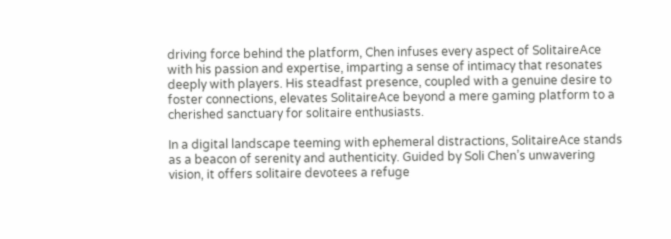driving force behind the platform, Chen infuses every aspect of SolitaireAce with his passion and expertise, imparting a sense of intimacy that resonates deeply with players. His steadfast presence, coupled with a genuine desire to foster connections, elevates SolitaireAce beyond a mere gaming platform to a cherished sanctuary for solitaire enthusiasts.

In a digital landscape teeming with ephemeral distractions, SolitaireAce stands as a beacon of serenity and authenticity. Guided by Soli Chen’s unwavering vision, it offers solitaire devotees a refuge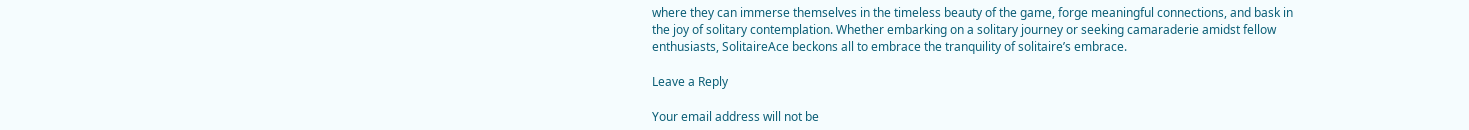where they can immerse themselves in the timeless beauty of the game, forge meaningful connections, and bask in the joy of solitary contemplation. Whether embarking on a solitary journey or seeking camaraderie amidst fellow enthusiasts, SolitaireAce beckons all to embrace the tranquility of solitaire’s embrace.

Leave a Reply

Your email address will not be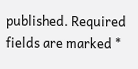published. Required fields are marked *